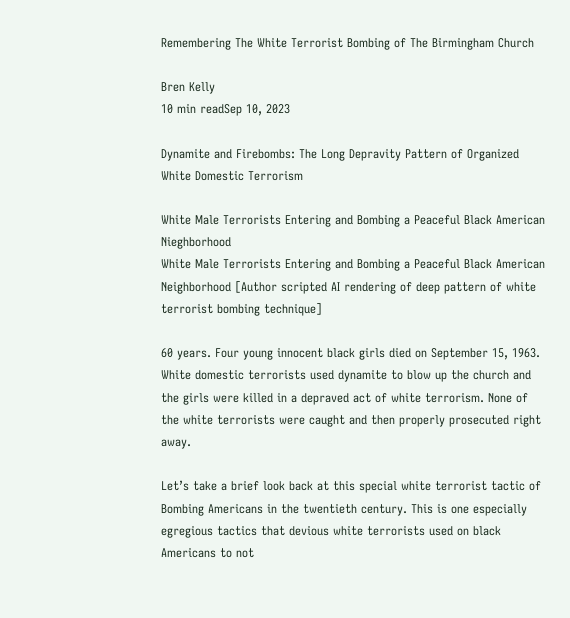Remembering The White Terrorist Bombing of The Birmingham Church

Bren Kelly
10 min readSep 10, 2023

Dynamite and Firebombs: The Long Depravity Pattern of Organized White Domestic Terrorism

White Male Terrorists Entering and Bombing a Peaceful Black American Nieghborhood
White Male Terrorists Entering and Bombing a Peaceful Black American Neighborhood [Author scripted AI rendering of deep pattern of white terrorist bombing technique]

60 years. Four young innocent black girls died on September 15, 1963. White domestic terrorists used dynamite to blow up the church and the girls were killed in a depraved act of white terrorism. None of the white terrorists were caught and then properly prosecuted right away.

Let’s take a brief look back at this special white terrorist tactic of Bombing Americans in the twentieth century. This is one especially egregious tactics that devious white terrorists used on black Americans to not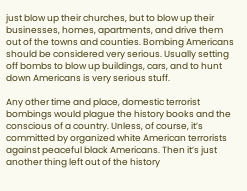just blow up their churches, but to blow up their businesses, homes, apartments, and drive them out of the towns and counties. Bombing Americans should be considered very serious. Usually setting off bombs to blow up buildings, cars, and to hunt down Americans is very serious stuff.

Any other time and place, domestic terrorist bombings would plague the history books and the conscious of a country. Unless, of course, it’s committed by organized white American terrorists against peaceful black Americans. Then it’s just another thing left out of the history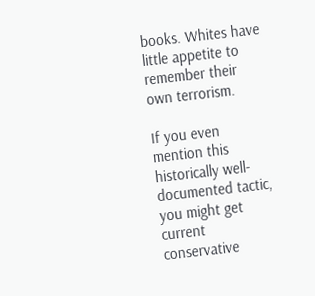books. Whites have little appetite to remember their own terrorism.

If you even mention this historically well-documented tactic, you might get current conservative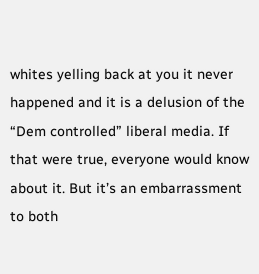whites yelling back at you it never happened and it is a delusion of the “Dem controlled” liberal media. If that were true, everyone would know about it. But it’s an embarrassment to both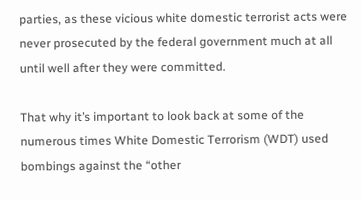parties, as these vicious white domestic terrorist acts were never prosecuted by the federal government much at all until well after they were committed.

That why it’s important to look back at some of the numerous times White Domestic Terrorism (WDT) used bombings against the “other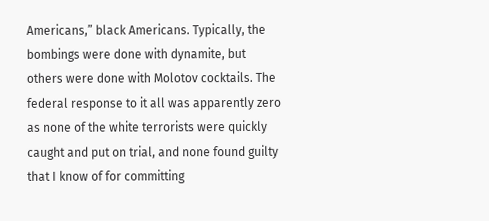Americans,” black Americans. Typically, the bombings were done with dynamite, but others were done with Molotov cocktails. The federal response to it all was apparently zero as none of the white terrorists were quickly caught and put on trial, and none found guilty that I know of for committing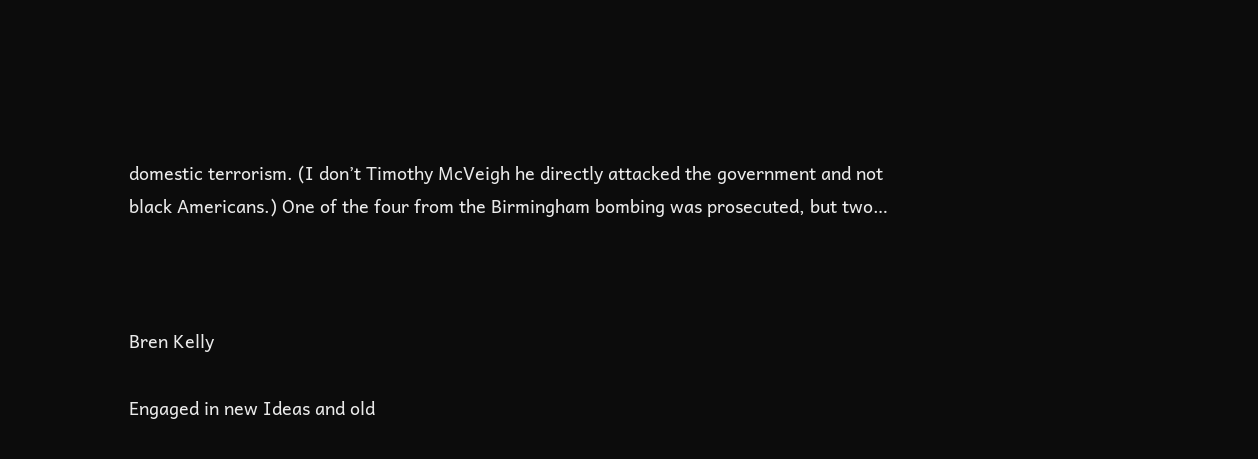domestic terrorism. (I don’t Timothy McVeigh he directly attacked the government and not black Americans.) One of the four from the Birmingham bombing was prosecuted, but two…



Bren Kelly

Engaged in new Ideas and old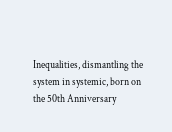Inequalities, dismantling the system in systemic, born on the 50th Anniversary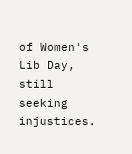of Women's Lib Day, still seeking injustices.